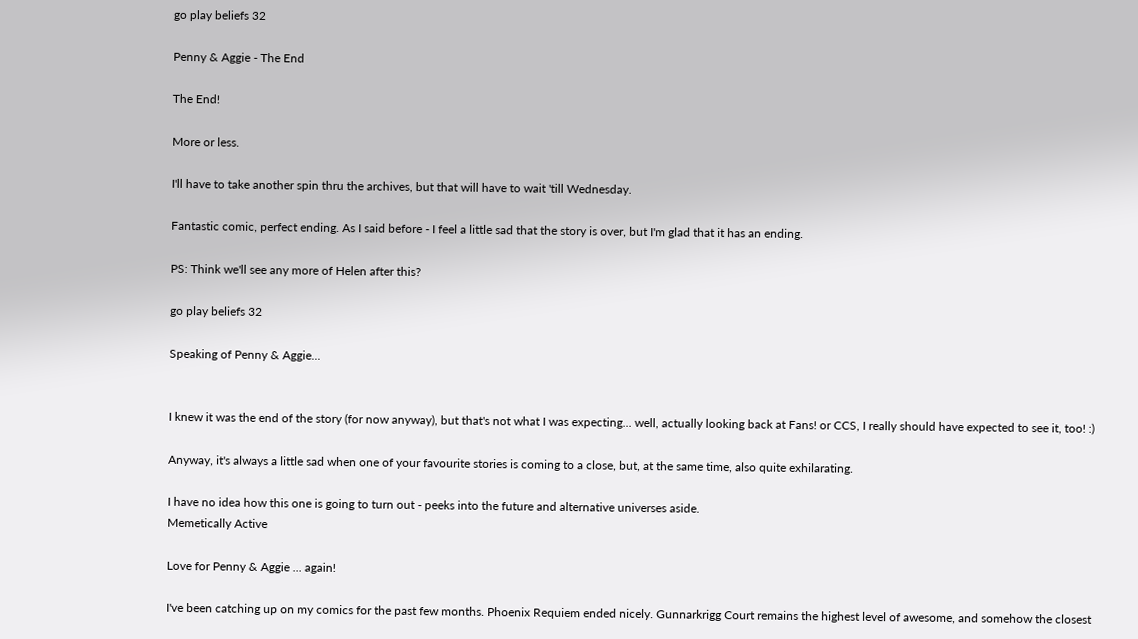go play beliefs 32

Penny & Aggie - The End

The End!

More or less.

I'll have to take another spin thru the archives, but that will have to wait 'till Wednesday.

Fantastic comic, perfect ending. As I said before - I feel a little sad that the story is over, but I'm glad that it has an ending.

PS: Think we'll see any more of Helen after this?

go play beliefs 32

Speaking of Penny & Aggie...


I knew it was the end of the story (for now anyway), but that's not what I was expecting... well, actually looking back at Fans! or CCS, I really should have expected to see it, too! :)

Anyway, it's always a little sad when one of your favourite stories is coming to a close, but, at the same time, also quite exhilarating.

I have no idea how this one is going to turn out - peeks into the future and alternative universes aside.
Memetically Active

Love for Penny & Aggie ... again!

I've been catching up on my comics for the past few months. Phoenix Requiem ended nicely. Gunnarkrigg Court remains the highest level of awesome, and somehow the closest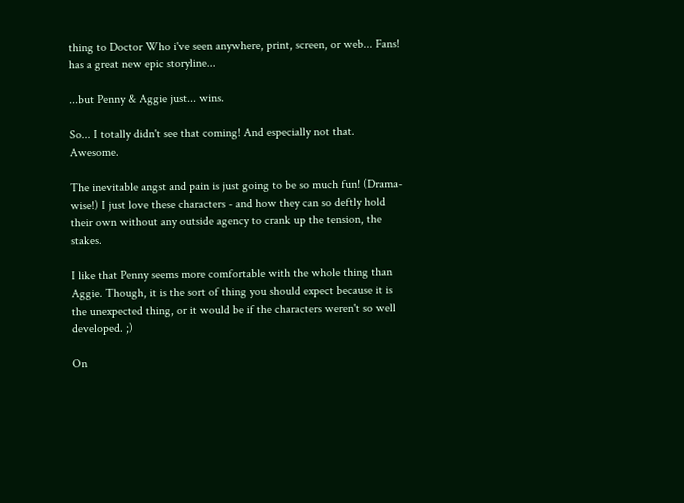thing to Doctor Who i've seen anywhere, print, screen, or web... Fans! has a great new epic storyline...

...but Penny & Aggie just... wins.

So... I totally didn't see that coming! And especially not that. Awesome.

The inevitable angst and pain is just going to be so much fun! (Drama-wise!) I just love these characters - and how they can so deftly hold their own without any outside agency to crank up the tension, the stakes.

I like that Penny seems more comfortable with the whole thing than Aggie. Though, it is the sort of thing you should expect because it is the unexpected thing, or it would be if the characters weren't so well developed. ;)

On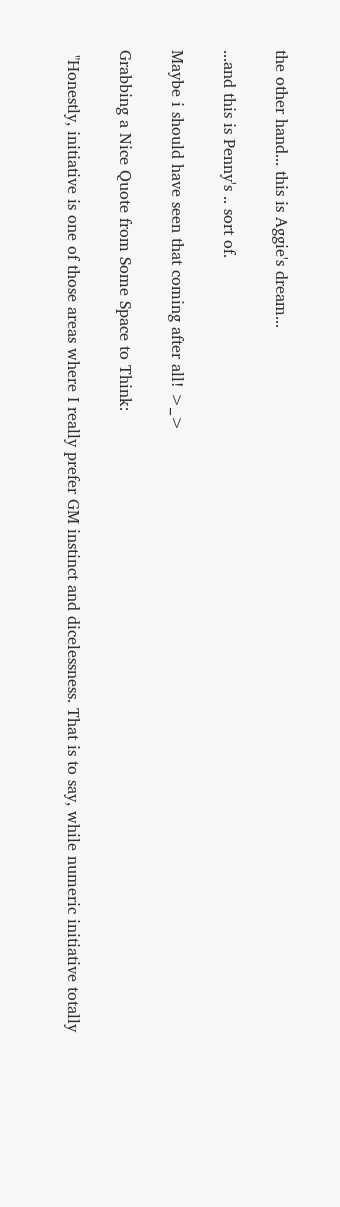the other hand... this is Aggie's dream...

...and this is Penny's .. sort of.

Maybe i should have seen that coming after all! >_>

Grabbing a Nice Quote from Some Space to Think:

 "Honestly, initiative is one of those areas where I really prefer GM instinct and dicelessness. That is to say, while numeric initiative totally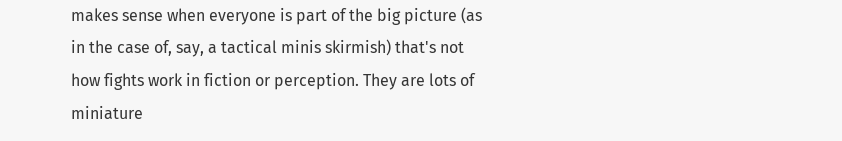makes sense when everyone is part of the big picture (as in the case of, say, a tactical minis skirmish) that's not how fights work in fiction or perception. They are lots of miniature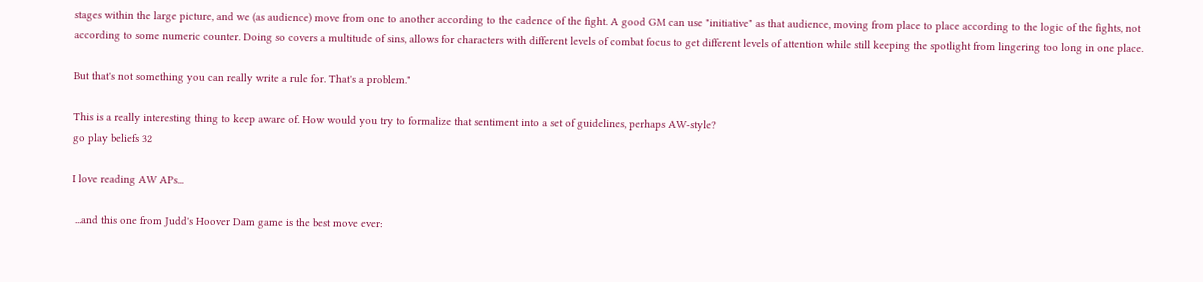stages within the large picture, and we (as audience) move from one to another according to the cadence of the fight. A good GM can use "initiative" as that audience, moving from place to place according to the logic of the fights, not according to some numeric counter. Doing so covers a multitude of sins, allows for characters with different levels of combat focus to get different levels of attention while still keeping the spotlight from lingering too long in one place.

But that's not something you can really write a rule for. That's a problem."

This is a really interesting thing to keep aware of. How would you try to formalize that sentiment into a set of guidelines, perhaps AW-style?
go play beliefs 32

I love reading AW APs...

 ...and this one from Judd's Hoover Dam game is the best move ever: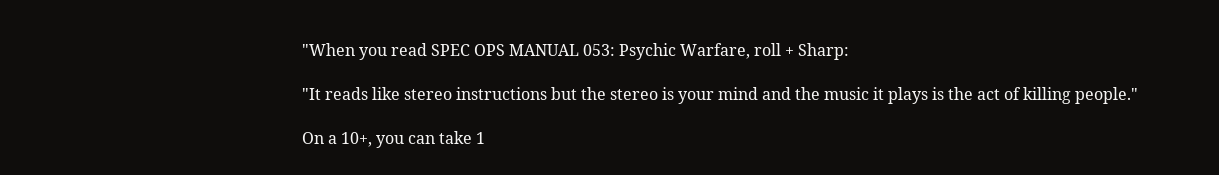"When you read SPEC OPS MANUAL 053: Psychic Warfare, roll + Sharp:

"It reads like stereo instructions but the stereo is your mind and the music it plays is the act of killing people."

On a 10+, you can take 1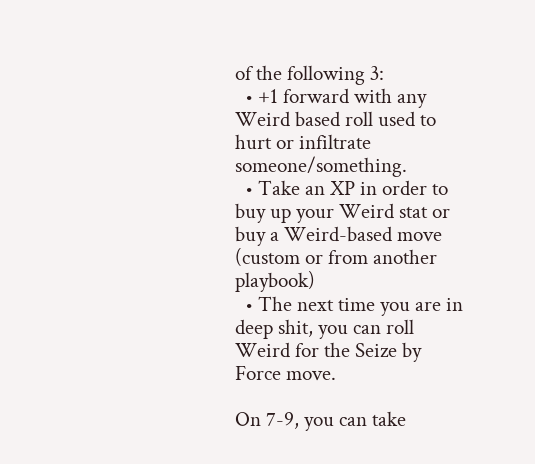of the following 3:
  • +1 forward with any Weird based roll used to hurt or infiltrate someone/something.
  • Take an XP in order to buy up your Weird stat or buy a Weird-based move (custom or from another playbook)
  • The next time you are in deep shit, you can roll Weird for the Seize by Force move.

On 7-9, you can take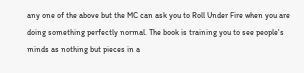any one of the above but the MC can ask you to Roll Under Fire when you are doing something perfectly normal. The book is training you to see people's minds as nothing but pieces in a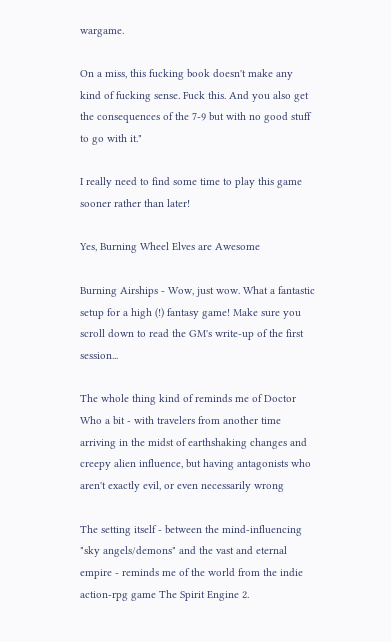wargame.

On a miss, this fucking book doesn't make any kind of fucking sense. Fuck this. And you also get the consequences of the 7-9 but with no good stuff to go with it."

I really need to find some time to play this game sooner rather than later!

Yes, Burning Wheel Elves are Awesome

Burning Airships - Wow, just wow. What a fantastic setup for a high (!) fantasy game! Make sure you scroll down to read the GM's write-up of the first session...

The whole thing kind of reminds me of Doctor Who a bit - with travelers from another time arriving in the midst of earthshaking changes and creepy alien influence, but having antagonists who aren't exactly evil, or even necessarily wrong

The setting itself - between the mind-influencing "sky angels/demons" and the vast and eternal empire - reminds me of the world from the indie action-rpg game The Spirit Engine 2.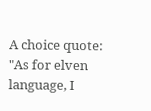A choice quote: "As for elven language, I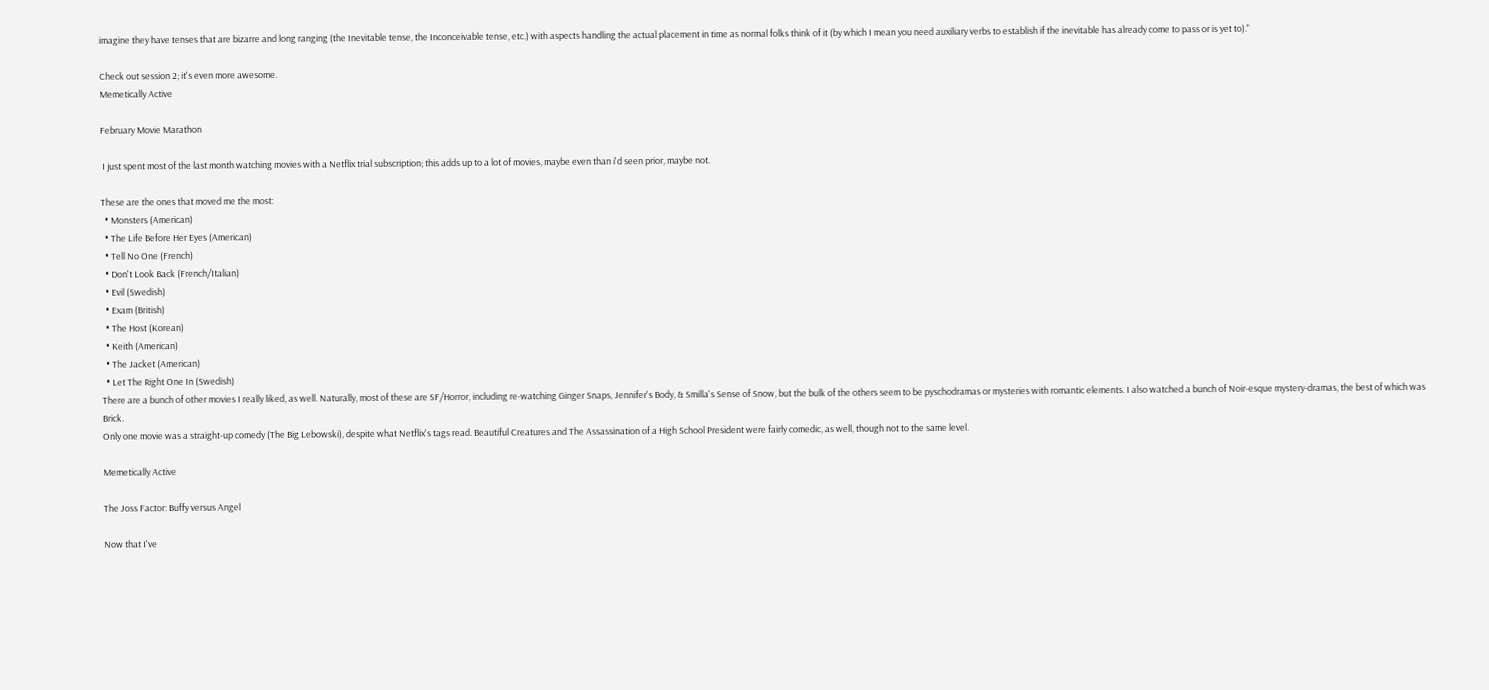imagine they have tenses that are bizarre and long ranging (the Inevitable tense, the Inconceivable tense, etc.) with aspects handling the actual placement in time as normal folks think of it (by which I mean you need auxiliary verbs to establish if the inevitable has already come to pass or is yet to)."

Check out session 2; it's even more awesome.
Memetically Active

February Movie Marathon

 I just spent most of the last month watching movies with a Netflix trial subscription; this adds up to a lot of movies, maybe even than i'd seen prior, maybe not.

These are the ones that moved me the most:
  • Monsters (American)
  • The Life Before Her Eyes (American)
  • Tell No One (French)
  • Don't Look Back (French/Italian)
  • Evil (Swedish)
  • Exam (British)
  • The Host (Korean)
  • Keith (American)
  • The Jacket (American)
  • Let The Right One In (Swedish)
There are a bunch of other movies I really liked, as well. Naturally, most of these are SF/Horror, including re-watching Ginger Snaps, Jennifer's Body, & Smilla's Sense of Snow, but the bulk of the others seem to be pyschodramas or mysteries with romantic elements. I also watched a bunch of Noir-esque mystery-dramas, the best of which was Brick.
Only one movie was a straight-up comedy (The Big Lebowski), despite what Netflix's tags read. Beautiful Creatures and The Assassination of a High School President were fairly comedic, as well, though not to the same level.

Memetically Active

The Joss Factor: Buffy versus Angel

Now that I've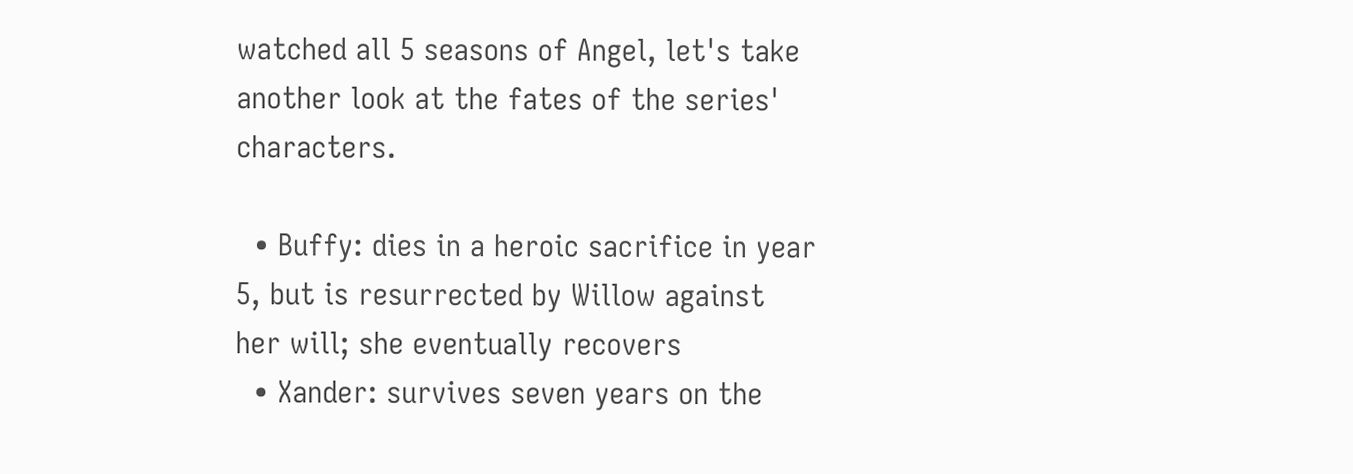watched all 5 seasons of Angel, let's take another look at the fates of the series' characters.

  • Buffy: dies in a heroic sacrifice in year 5, but is resurrected by Willow against her will; she eventually recovers
  • Xander: survives seven years on the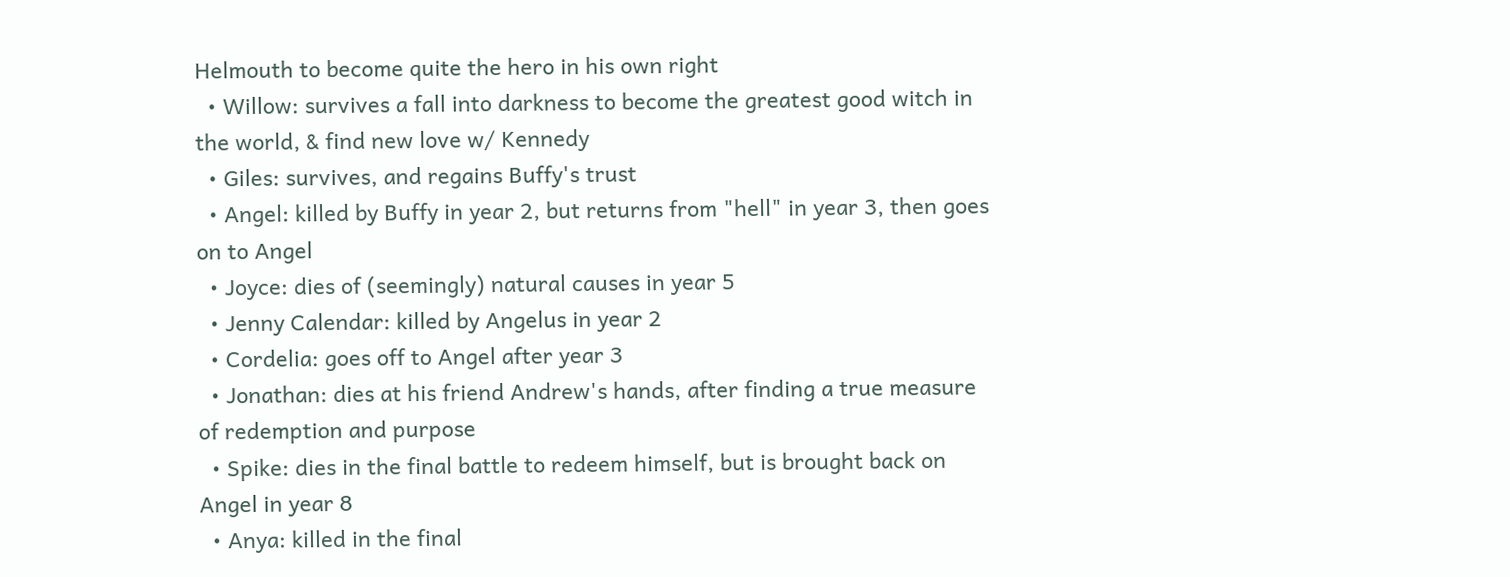Helmouth to become quite the hero in his own right
  • Willow: survives a fall into darkness to become the greatest good witch in the world, & find new love w/ Kennedy
  • Giles: survives, and regains Buffy's trust
  • Angel: killed by Buffy in year 2, but returns from "hell" in year 3, then goes on to Angel
  • Joyce: dies of (seemingly) natural causes in year 5
  • Jenny Calendar: killed by Angelus in year 2
  • Cordelia: goes off to Angel after year 3
  • Jonathan: dies at his friend Andrew's hands, after finding a true measure of redemption and purpose
  • Spike: dies in the final battle to redeem himself, but is brought back on Angel in year 8
  • Anya: killed in the final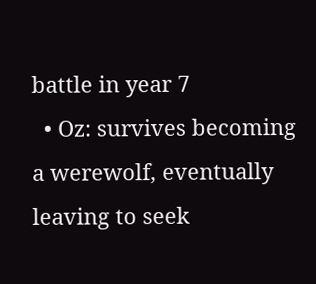battle in year 7
  • Oz: survives becoming a werewolf, eventually leaving to seek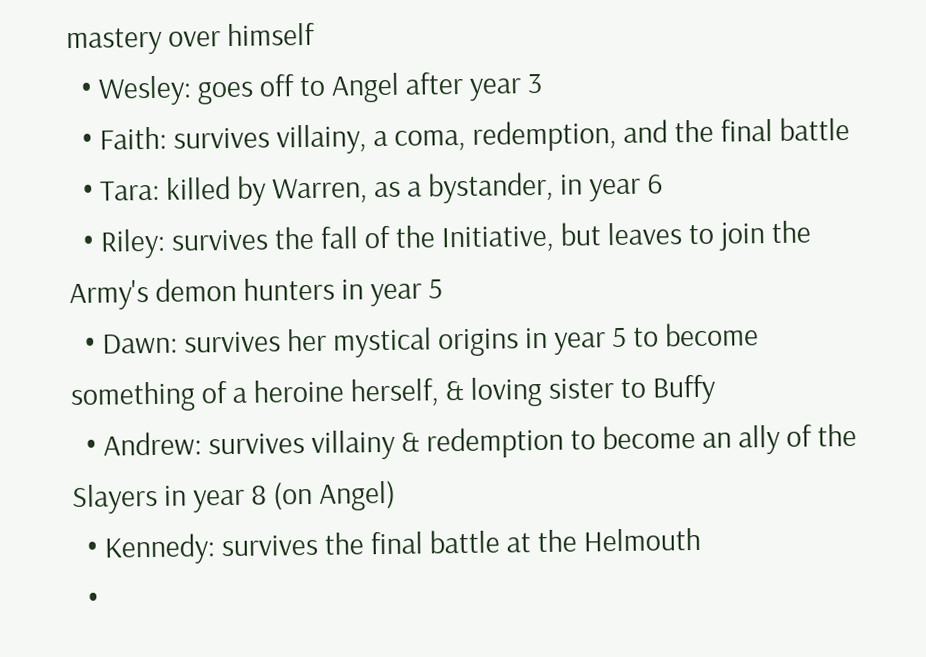mastery over himself
  • Wesley: goes off to Angel after year 3
  • Faith: survives villainy, a coma, redemption, and the final battle
  • Tara: killed by Warren, as a bystander, in year 6
  • Riley: survives the fall of the Initiative, but leaves to join the Army's demon hunters in year 5
  • Dawn: survives her mystical origins in year 5 to become something of a heroine herself, & loving sister to Buffy
  • Andrew: survives villainy & redemption to become an ally of the Slayers in year 8 (on Angel)
  • Kennedy: survives the final battle at the Helmouth
  •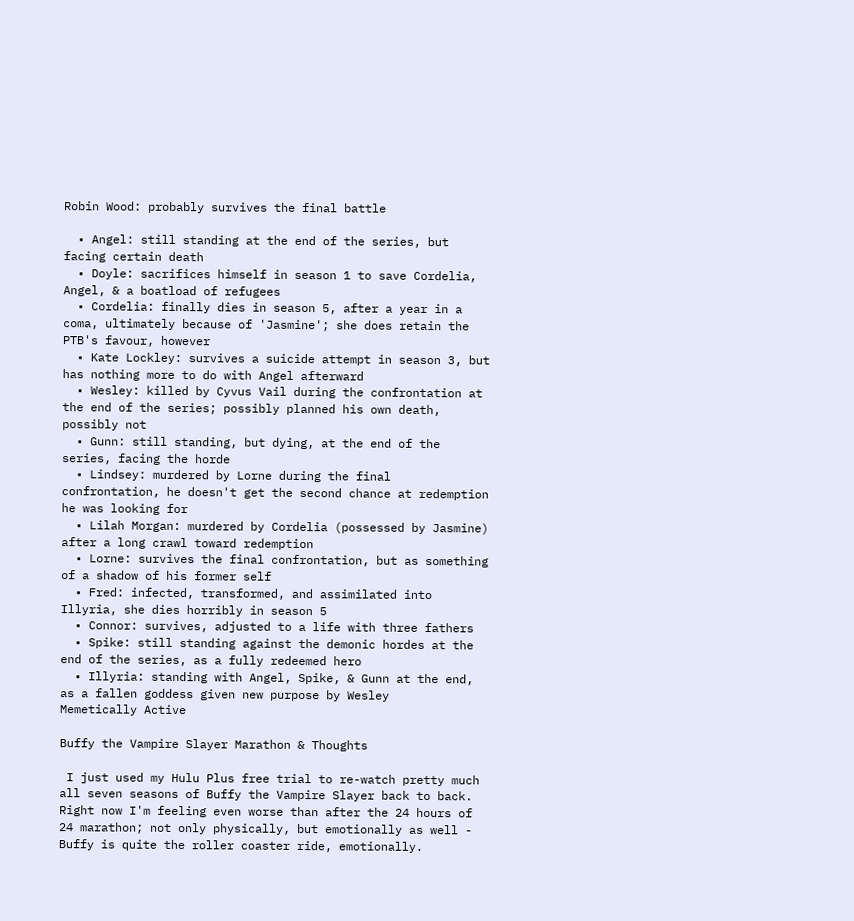Robin Wood: probably survives the final battle

  • Angel: still standing at the end of the series, but facing certain death
  • Doyle: sacrifices himself in season 1 to save Cordelia, Angel, & a boatload of refugees
  • Cordelia: finally dies in season 5, after a year in a coma, ultimately because of 'Jasmine'; she does retain the PTB's favour, however
  • Kate Lockley: survives a suicide attempt in season 3, but has nothing more to do with Angel afterward
  • Wesley: killed by Cyvus Vail during the confrontation at the end of the series; possibly planned his own death, possibly not
  • Gunn: still standing, but dying, at the end of the series, facing the horde
  • Lindsey: murdered by Lorne during the final confrontation, he doesn't get the second chance at redemption he was looking for
  • Lilah Morgan: murdered by Cordelia (possessed by Jasmine) after a long crawl toward redemption
  • Lorne: survives the final confrontation, but as something of a shadow of his former self
  • Fred: infected, transformed, and assimilated into Illyria, she dies horribly in season 5
  • Connor: survives, adjusted to a life with three fathers
  • Spike: still standing against the demonic hordes at the end of the series, as a fully redeemed hero
  • Illyria: standing with Angel, Spike, & Gunn at the end, as a fallen goddess given new purpose by Wesley
Memetically Active

Buffy the Vampire Slayer Marathon & Thoughts

 I just used my Hulu Plus free trial to re-watch pretty much all seven seasons of Buffy the Vampire Slayer back to back. Right now I'm feeling even worse than after the 24 hours of 24 marathon; not only physically, but emotionally as well - Buffy is quite the roller coaster ride, emotionally.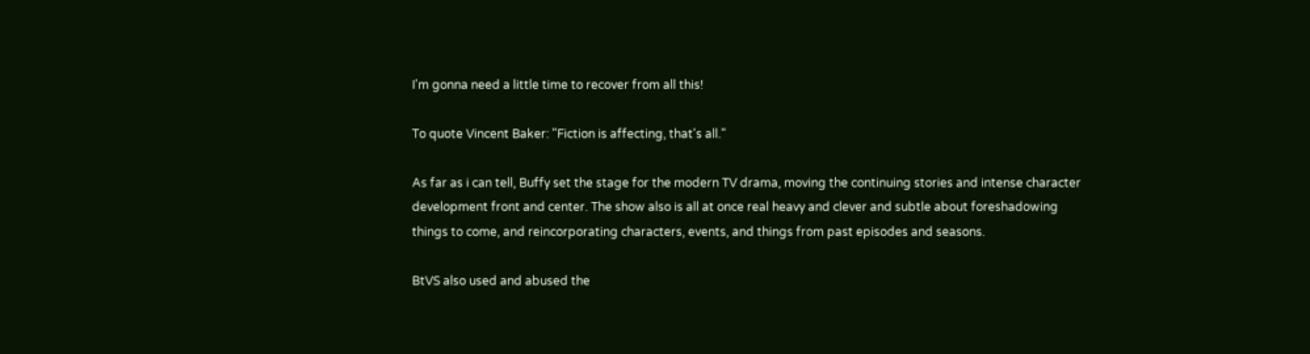I'm gonna need a little time to recover from all this!

To quote Vincent Baker: "Fiction is affecting, that's all."

As far as i can tell, Buffy set the stage for the modern TV drama, moving the continuing stories and intense character development front and center. The show also is all at once real heavy and clever and subtle about foreshadowing things to come, and reincorporating characters, events, and things from past episodes and seasons.

BtVS also used and abused the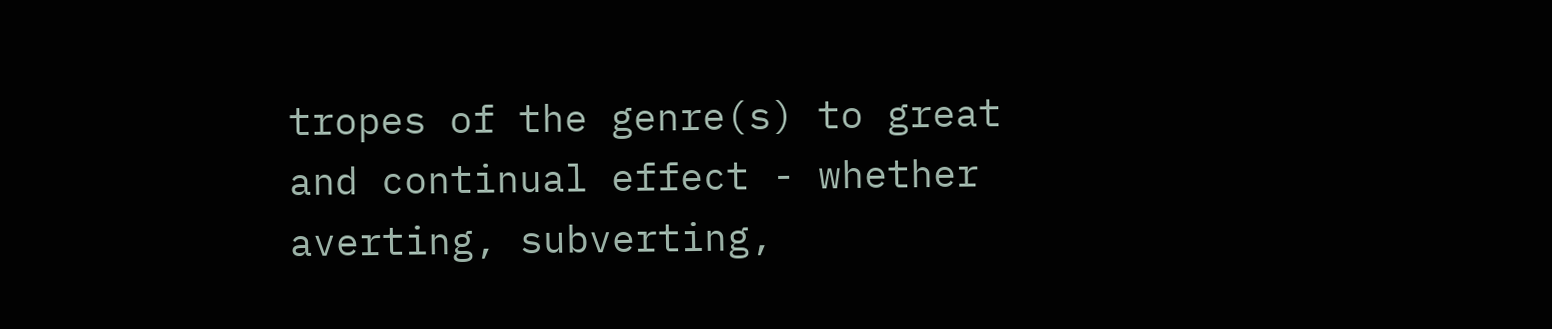tropes of the genre(s) to great and continual effect - whether averting, subverting,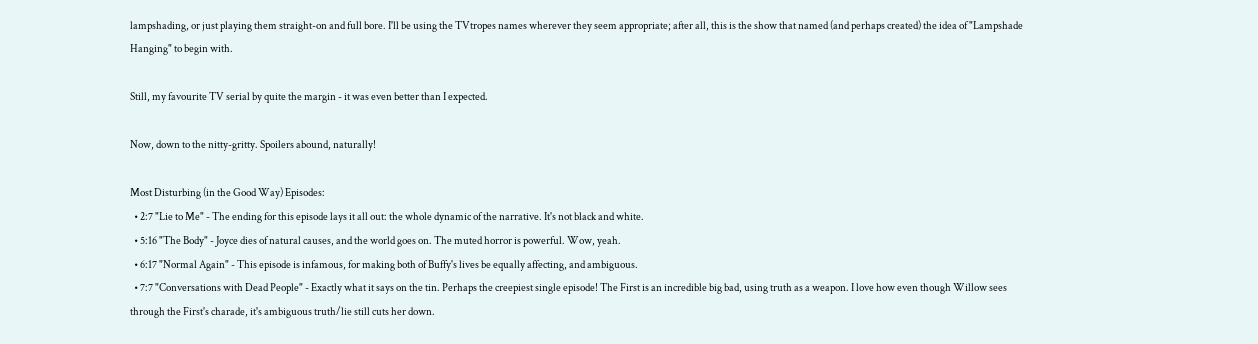lampshading, or just playing them straight-on and full bore. I'll be using the TVtropes names wherever they seem appropriate; after all, this is the show that named (and perhaps created) the idea of "Lampshade Hanging" to begin with.

Still, my favourite TV serial by quite the margin - it was even better than I expected.

Now, down to the nitty-gritty. Spoilers abound, naturally!

Most Disturbing (in the Good Way) Episodes:
  • 2:7 "Lie to Me" - The ending for this episode lays it all out: the whole dynamic of the narrative. It's not black and white.
  • 5:16 "The Body" - Joyce dies of natural causes, and the world goes on. The muted horror is powerful. Wow, yeah.
  • 6:17 "Normal Again" - This episode is infamous, for making both of Buffy's lives be equally affecting, and ambiguous.
  • 7:7 "Conversations with Dead People" - Exactly what it says on the tin. Perhaps the creepiest single episode! The First is an incredible big bad, using truth as a weapon. I love how even though Willow sees through the First's charade, it's ambiguous truth/lie still cuts her down.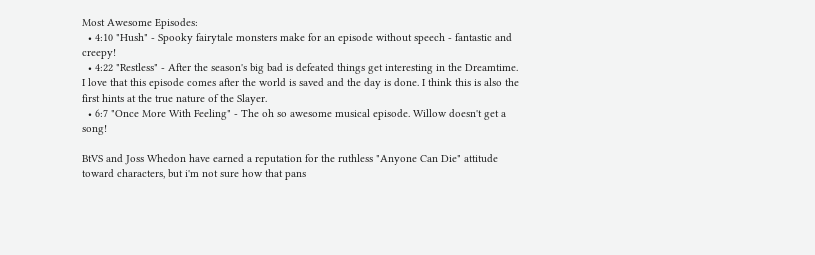Most Awesome Episodes:
  • 4:10 "Hush" - Spooky fairytale monsters make for an episode without speech - fantastic and creepy!
  • 4:22 "Restless" - After the season's big bad is defeated things get interesting in the Dreamtime. I love that this episode comes after the world is saved and the day is done. I think this is also the first hints at the true nature of the Slayer.
  • 6:7 "Once More With Feeling" - The oh so awesome musical episode. Willow doesn't get a song!

BtVS and Joss Whedon have earned a reputation for the ruthless "Anyone Can Die" attitude toward characters, but i'm not sure how that pans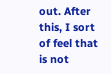out. After this, I sort of feel that is not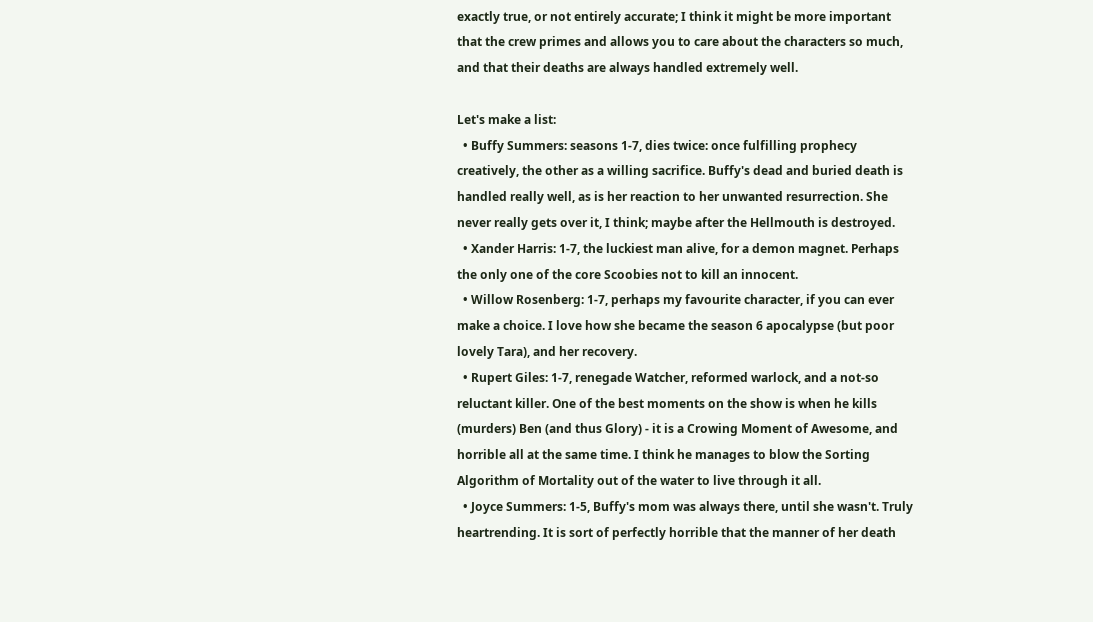exactly true, or not entirely accurate; I think it might be more important that the crew primes and allows you to care about the characters so much, and that their deaths are always handled extremely well.

Let's make a list:
  • Buffy Summers: seasons 1-7, dies twice: once fulfilling prophecy creatively, the other as a willing sacrifice. Buffy's dead and buried death is handled really well, as is her reaction to her unwanted resurrection. She never really gets over it, I think; maybe after the Hellmouth is destroyed.
  • Xander Harris: 1-7, the luckiest man alive, for a demon magnet. Perhaps the only one of the core Scoobies not to kill an innocent.
  • Willow Rosenberg: 1-7, perhaps my favourite character, if you can ever make a choice. I love how she became the season 6 apocalypse (but poor lovely Tara), and her recovery.
  • Rupert Giles: 1-7, renegade Watcher, reformed warlock, and a not-so reluctant killer. One of the best moments on the show is when he kills (murders) Ben (and thus Glory) - it is a Crowing Moment of Awesome, and horrible all at the same time. I think he manages to blow the Sorting Algorithm of Mortality out of the water to live through it all.
  • Joyce Summers: 1-5, Buffy's mom was always there, until she wasn't. Truly heartrending. It is sort of perfectly horrible that the manner of her death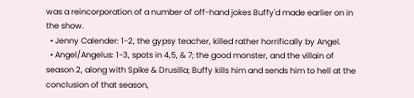was a reincorporation of a number of off-hand jokes Buffy'd made earlier on in the show.
  • Jenny Calender: 1-2, the gypsy teacher, killed rather horrifically by Angel.
  • Angel/Angelus: 1-3, spots in 4,5, & 7; the good monster, and the villain of season 2, along with Spike & Drusilla; Buffy kills him and sends him to hell at the conclusion of that season,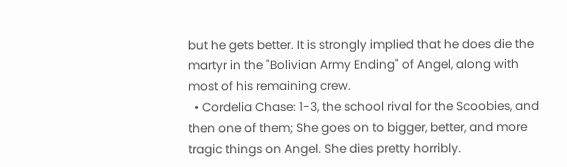but he gets better. It is strongly implied that he does die the martyr in the "Bolivian Army Ending" of Angel, along with most of his remaining crew.
  • Cordelia Chase: 1-3, the school rival for the Scoobies, and then one of them; She goes on to bigger, better, and more tragic things on Angel. She dies pretty horribly.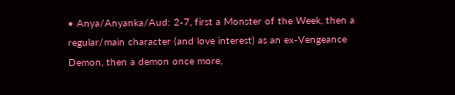• Anya/Anyanka/Aud: 2-7, first a Monster of the Week, then a regular/main character (and love interest) as an ex-Vengeance Demon, then a demon once more,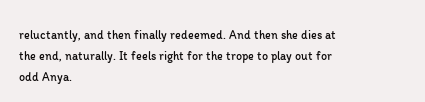reluctantly, and then finally redeemed. And then she dies at the end, naturally. It feels right for the trope to play out for odd Anya.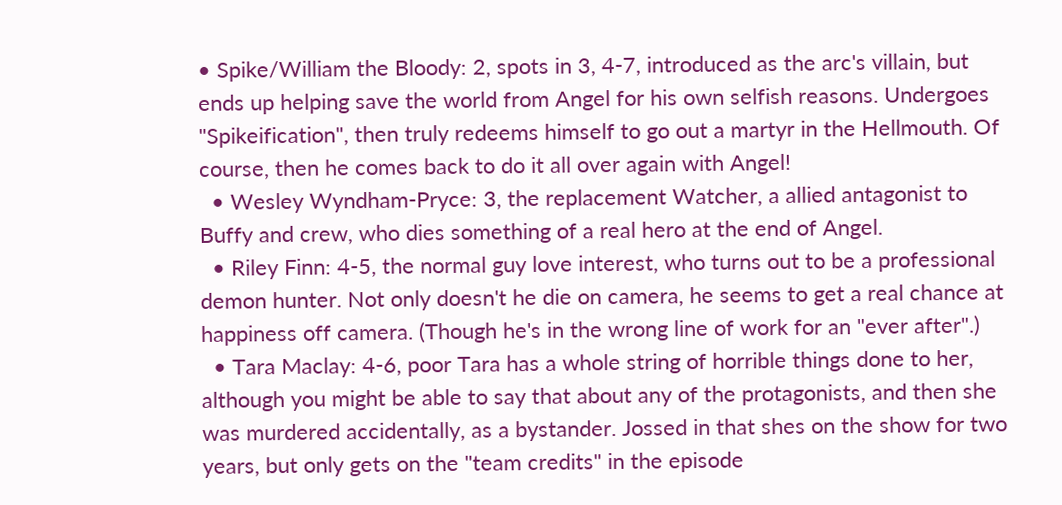• Spike/William the Bloody: 2, spots in 3, 4-7, introduced as the arc's villain, but ends up helping save the world from Angel for his own selfish reasons. Undergoes "Spikeification", then truly redeems himself to go out a martyr in the Hellmouth. Of course, then he comes back to do it all over again with Angel!
  • Wesley Wyndham-Pryce: 3, the replacement Watcher, a allied antagonist to Buffy and crew, who dies something of a real hero at the end of Angel.
  • Riley Finn: 4-5, the normal guy love interest, who turns out to be a professional demon hunter. Not only doesn't he die on camera, he seems to get a real chance at happiness off camera. (Though he's in the wrong line of work for an "ever after".)
  • Tara Maclay: 4-6, poor Tara has a whole string of horrible things done to her, although you might be able to say that about any of the protagonists, and then she was murdered accidentally, as a bystander. Jossed in that shes on the show for two years, but only gets on the "team credits" in the episode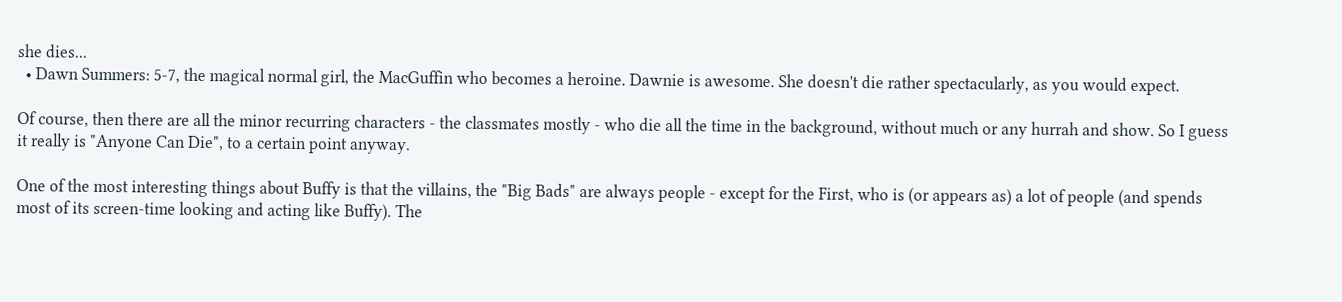she dies...
  • Dawn Summers: 5-7, the magical normal girl, the MacGuffin who becomes a heroine. Dawnie is awesome. She doesn't die rather spectacularly, as you would expect.

Of course, then there are all the minor recurring characters - the classmates mostly - who die all the time in the background, without much or any hurrah and show. So I guess it really is "Anyone Can Die", to a certain point anyway.

One of the most interesting things about Buffy is that the villains, the "Big Bads" are always people - except for the First, who is (or appears as) a lot of people (and spends most of its screen-time looking and acting like Buffy). The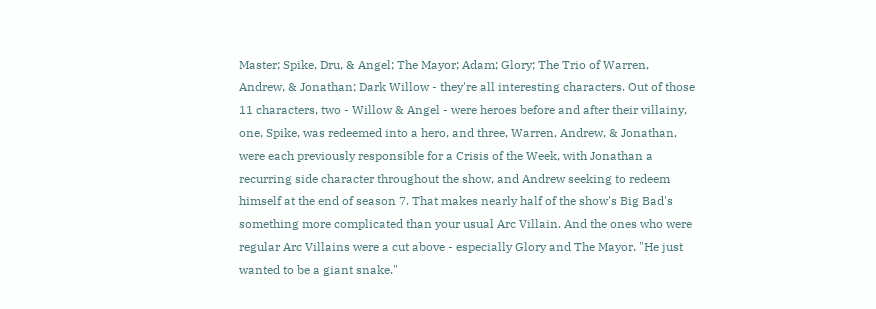Master; Spike, Dru, & Angel; The Mayor; Adam; Glory; The Trio of Warren, Andrew, & Jonathan; Dark Willow - they're all interesting characters. Out of those 11 characters, two - Willow & Angel - were heroes before and after their villainy, one, Spike, was redeemed into a hero, and three, Warren, Andrew, & Jonathan, were each previously responsible for a Crisis of the Week, with Jonathan a recurring side character throughout the show, and Andrew seeking to redeem himself at the end of season 7. That makes nearly half of the show's Big Bad's something more complicated than your usual Arc Villain. And the ones who were regular Arc Villains were a cut above - especially Glory and The Mayor. "He just wanted to be a giant snake."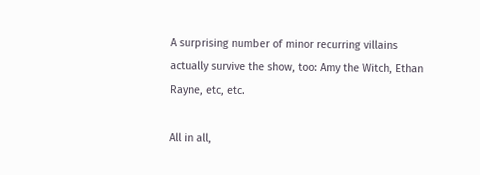A surprising number of minor recurring villains actually survive the show, too: Amy the Witch, Ethan Rayne, etc, etc.

All in all,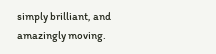simply brilliant, and amazingly moving.